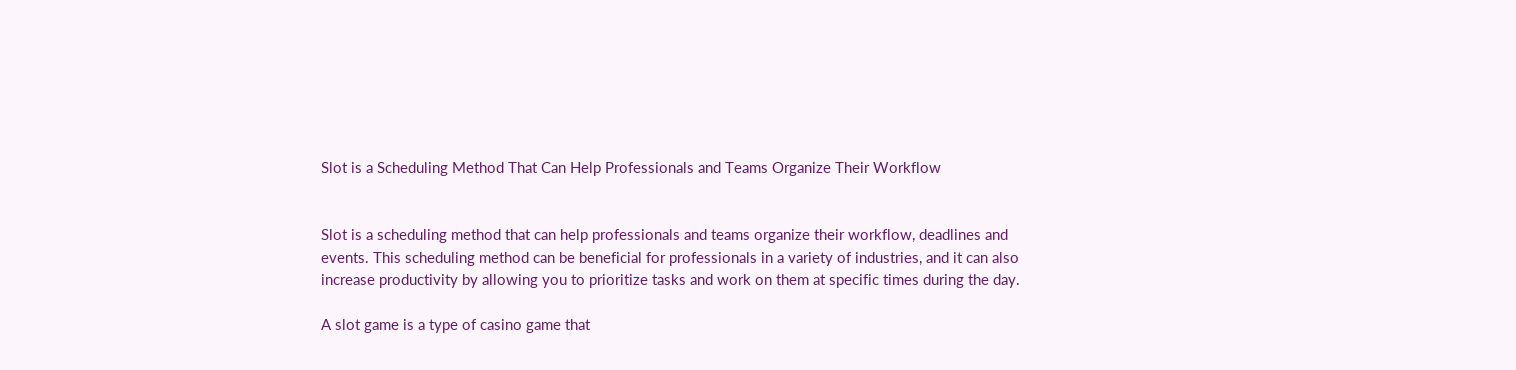Slot is a Scheduling Method That Can Help Professionals and Teams Organize Their Workflow


Slot is a scheduling method that can help professionals and teams organize their workflow, deadlines and events. This scheduling method can be beneficial for professionals in a variety of industries, and it can also increase productivity by allowing you to prioritize tasks and work on them at specific times during the day.

A slot game is a type of casino game that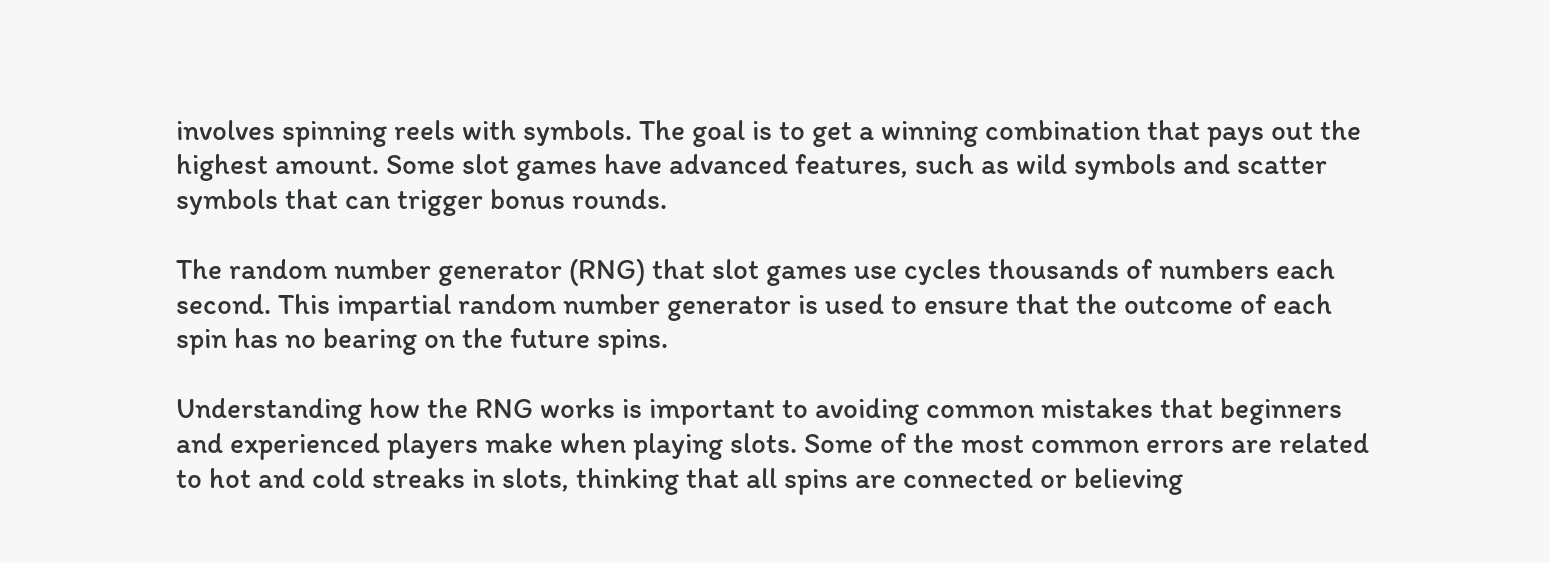involves spinning reels with symbols. The goal is to get a winning combination that pays out the highest amount. Some slot games have advanced features, such as wild symbols and scatter symbols that can trigger bonus rounds.

The random number generator (RNG) that slot games use cycles thousands of numbers each second. This impartial random number generator is used to ensure that the outcome of each spin has no bearing on the future spins.

Understanding how the RNG works is important to avoiding common mistakes that beginners and experienced players make when playing slots. Some of the most common errors are related to hot and cold streaks in slots, thinking that all spins are connected or believing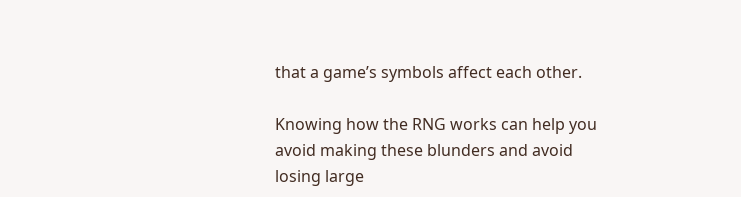that a game’s symbols affect each other.

Knowing how the RNG works can help you avoid making these blunders and avoid losing large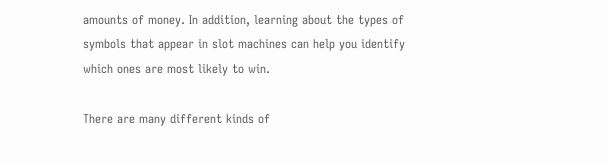amounts of money. In addition, learning about the types of symbols that appear in slot machines can help you identify which ones are most likely to win.

There are many different kinds of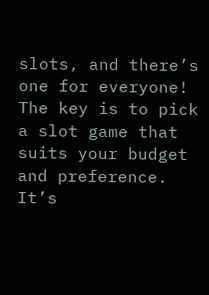slots, and there’s one for everyone! The key is to pick a slot game that suits your budget and preference. It’s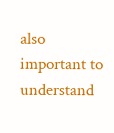also important to understand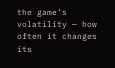the game’s volatility — how often it changes its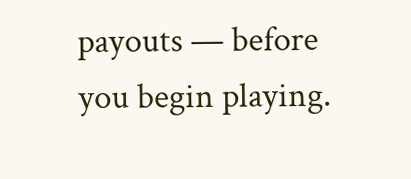payouts — before you begin playing.